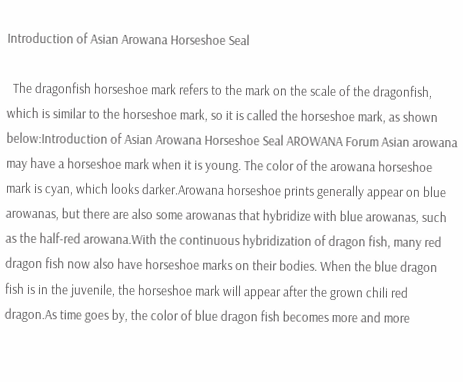Introduction of Asian Arowana Horseshoe Seal

  The dragonfish horseshoe mark refers to the mark on the scale of the dragonfish, which is similar to the horseshoe mark, so it is called the horseshoe mark, as shown below:Introduction of Asian Arowana Horseshoe Seal AROWANA Forum Asian arowana may have a horseshoe mark when it is young. The color of the arowana horseshoe mark is cyan, which looks darker.Arowana horseshoe prints generally appear on blue arowanas, but there are also some arowanas that hybridize with blue arowanas, such as the half-red arowana.With the continuous hybridization of dragon fish, many red dragon fish now also have horseshoe marks on their bodies. When the blue dragon fish is in the juvenile, the horseshoe mark will appear after the grown chili red dragon.As time goes by, the color of blue dragon fish becomes more and more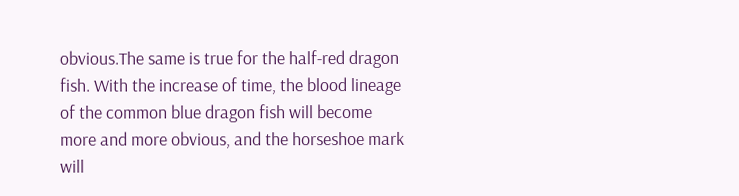obvious.The same is true for the half-red dragon fish. With the increase of time, the blood lineage of the common blue dragon fish will become more and more obvious, and the horseshoe mark will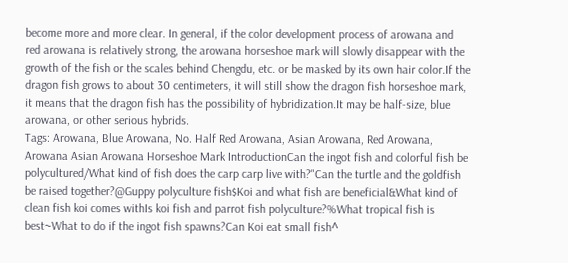become more and more clear. In general, if the color development process of arowana and red arowana is relatively strong, the arowana horseshoe mark will slowly disappear with the growth of the fish or the scales behind Chengdu, etc. or be masked by its own hair color.If the dragon fish grows to about 30 centimeters, it will still show the dragon fish horseshoe mark, it means that the dragon fish has the possibility of hybridization.It may be half-size, blue arowana, or other serious hybrids.
Tags: Arowana, Blue Arowana, No. Half Red Arowana, Asian Arowana, Red Arowana, Arowana Asian Arowana Horseshoe Mark IntroductionCan the ingot fish and colorful fish be polycultured/What kind of fish does the carp carp live with?"Can the turtle and the goldfish be raised together?@Guppy polyculture fish$Koi and what fish are beneficial&What kind of clean fish koi comes withIs koi fish and parrot fish polyculture?%What tropical fish is best~What to do if the ingot fish spawns?Can Koi eat small fish^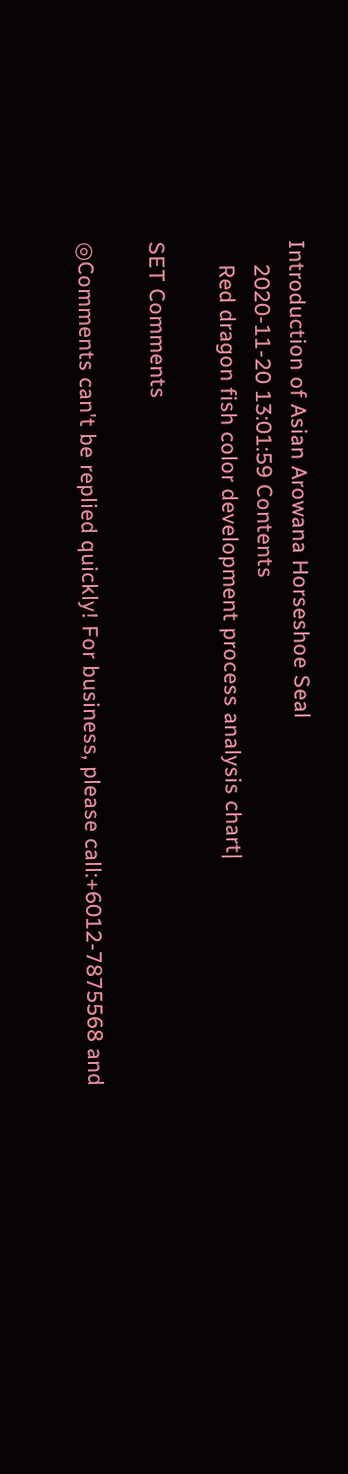Introduction of Asian Arowana Horseshoe Seal
    2020-11-20 13:01:59 Contents
    Red dragon fish color development process analysis chart|

SET Comments

◎Comments can't be replied quickly! For business, please call:+6012-7875568 and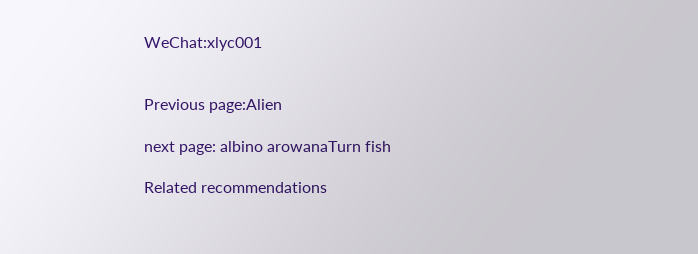WeChat:xlyc001


Previous page:Alien

next page: albino arowanaTurn fish

Related recommendations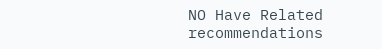NO Have Related recommendations